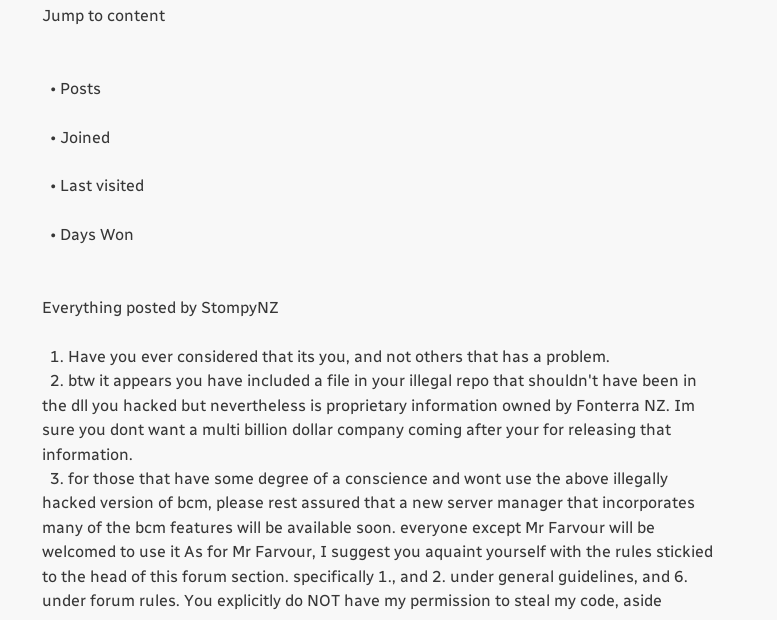Jump to content


  • Posts

  • Joined

  • Last visited

  • Days Won


Everything posted by StompyNZ

  1. Have you ever considered that its you, and not others that has a problem.
  2. btw it appears you have included a file in your illegal repo that shouldn't have been in the dll you hacked but nevertheless is proprietary information owned by Fonterra NZ. Im sure you dont want a multi billion dollar company coming after your for releasing that information.
  3. for those that have some degree of a conscience and wont use the above illegally hacked version of bcm, please rest assured that a new server manager that incorporates many of the bcm features will be available soon. everyone except Mr Farvour will be welcomed to use it As for Mr Farvour, I suggest you aquaint yourself with the rules stickied to the head of this forum section. specifically 1., and 2. under general guidelines, and 6. under forum rules. You explicitly do NOT have my permission to steal my code, aside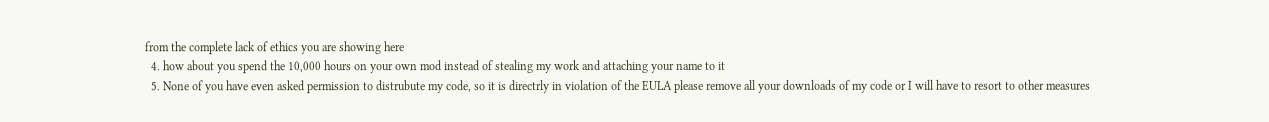from the complete lack of ethics you are showing here
  4. how about you spend the 10,000 hours on your own mod instead of stealing my work and attaching your name to it
  5. None of you have even asked permission to distrubute my code, so it is directrly in violation of the EULA please remove all your downloads of my code or I will have to resort to other measures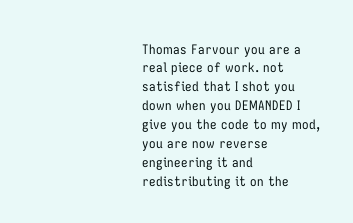Thomas Farvour you are a real piece of work. not satisfied that I shot you down when you DEMANDED I give you the code to my mod, you are now reverse engineering it and redistributing it on the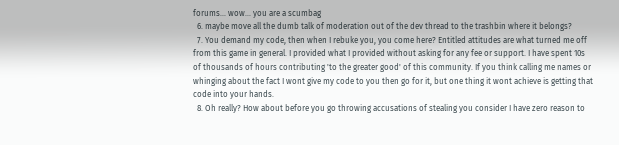forums... wow... you are a scumbag
  6. maybe move all the dumb talk of moderation out of the dev thread to the trashbin where it belongs?
  7. You demand my code, then when I rebuke you, you come here? Entitled attitudes are what turned me off from this game in general. I provided what I provided without asking for any fee or support. I have spent 10s of thousands of hours contributing 'to the greater good' of this community. If you think calling me names or whinging about the fact I wont give my code to you then go for it, but one thing it wont achieve is getting that code into your hands.
  8. Oh really? How about before you go throwing accusations of stealing you consider I have zero reason to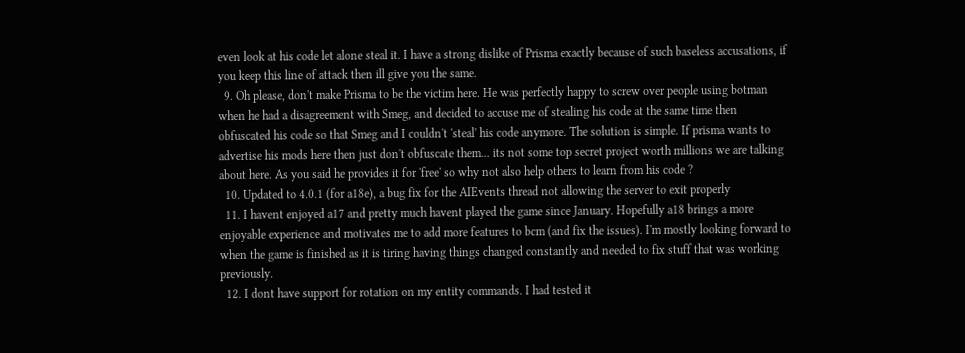even look at his code let alone steal it. I have a strong dislike of Prisma exactly because of such baseless accusations, if you keep this line of attack then ill give you the same.
  9. Oh please, don't make Prisma to be the victim here. He was perfectly happy to screw over people using botman when he had a disagreement with Smeg, and decided to accuse me of stealing his code at the same time then obfuscated his code so that Smeg and I couldn't 'steal' his code anymore. The solution is simple. If prisma wants to advertise his mods here then just don't obfuscate them... its not some top secret project worth millions we are talking about here. As you said he provides it for 'free' so why not also help others to learn from his code ?
  10. Updated to 4.0.1 (for a18e), a bug fix for the AIEvents thread not allowing the server to exit properly
  11. I havent enjoyed a17 and pretty much havent played the game since January. Hopefully a18 brings a more enjoyable experience and motivates me to add more features to bcm (and fix the issues). I'm mostly looking forward to when the game is finished as it is tiring having things changed constantly and needed to fix stuff that was working previously.
  12. I dont have support for rotation on my entity commands. I had tested it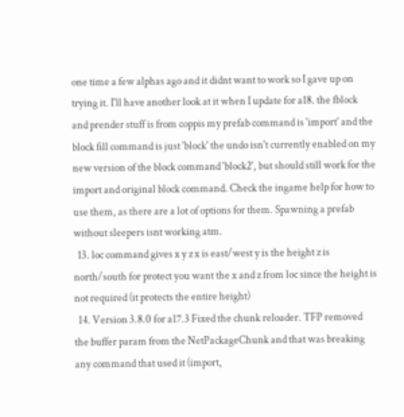one time a few alphas ago and it didnt want to work so I gave up on trying it. I'll have another look at it when I update for a18. the fblock and prender stuff is from coppis my prefab command is 'import' and the block fill command is just 'block' the undo isn't currently enabled on my new version of the block command 'block2', but should still work for the import and original block command. Check the ingame help for how to use them, as there are a lot of options for them. Spawning a prefab without sleepers isnt working atm.
  13. loc command gives x y z x is east/west y is the height z is north/south for protect you want the x and z from loc since the height is not required (it protects the entire height)
  14. Version 3.8.0 for a17.3 Fixed the chunk reloader. TFP removed the buffer param from the NetPackageChunk and that was breaking any command that used it (import,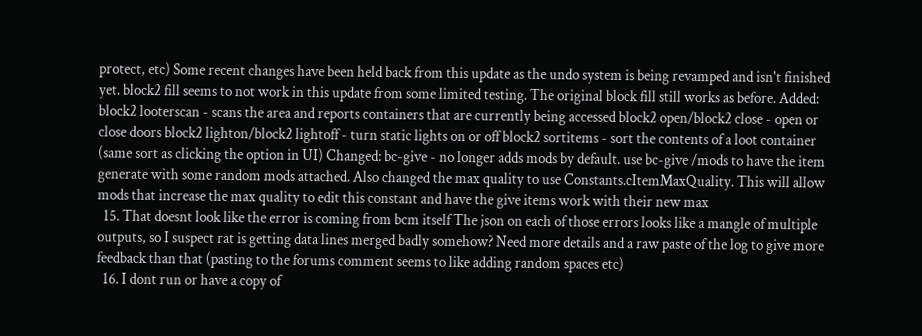protect, etc) Some recent changes have been held back from this update as the undo system is being revamped and isn't finished yet. block2 fill seems to not work in this update from some limited testing. The original block fill still works as before. Added: block2 looterscan - scans the area and reports containers that are currently being accessed block2 open/block2 close - open or close doors block2 lighton/block2 lightoff - turn static lights on or off block2 sortitems - sort the contents of a loot container (same sort as clicking the option in UI) Changed: bc-give - no longer adds mods by default. use bc-give /mods to have the item generate with some random mods attached. Also changed the max quality to use Constants.cItemMaxQuality. This will allow mods that increase the max quality to edit this constant and have the give items work with their new max
  15. That doesnt look like the error is coming from bcm itself The json on each of those errors looks like a mangle of multiple outputs, so I suspect rat is getting data lines merged badly somehow? Need more details and a raw paste of the log to give more feedback than that (pasting to the forums comment seems to like adding random spaces etc)
  16. I dont run or have a copy of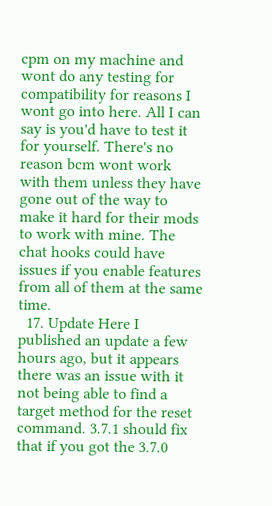cpm on my machine and wont do any testing for compatibility for reasons I wont go into here. All I can say is you'd have to test it for yourself. There's no reason bcm wont work with them unless they have gone out of the way to make it hard for their mods to work with mine. The chat hooks could have issues if you enable features from all of them at the same time.
  17. Update Here I published an update a few hours ago, but it appears there was an issue with it not being able to find a target method for the reset command. 3.7.1 should fix that if you got the 3.7.0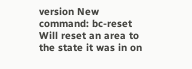version New command: bc-reset Will reset an area to the state it was in on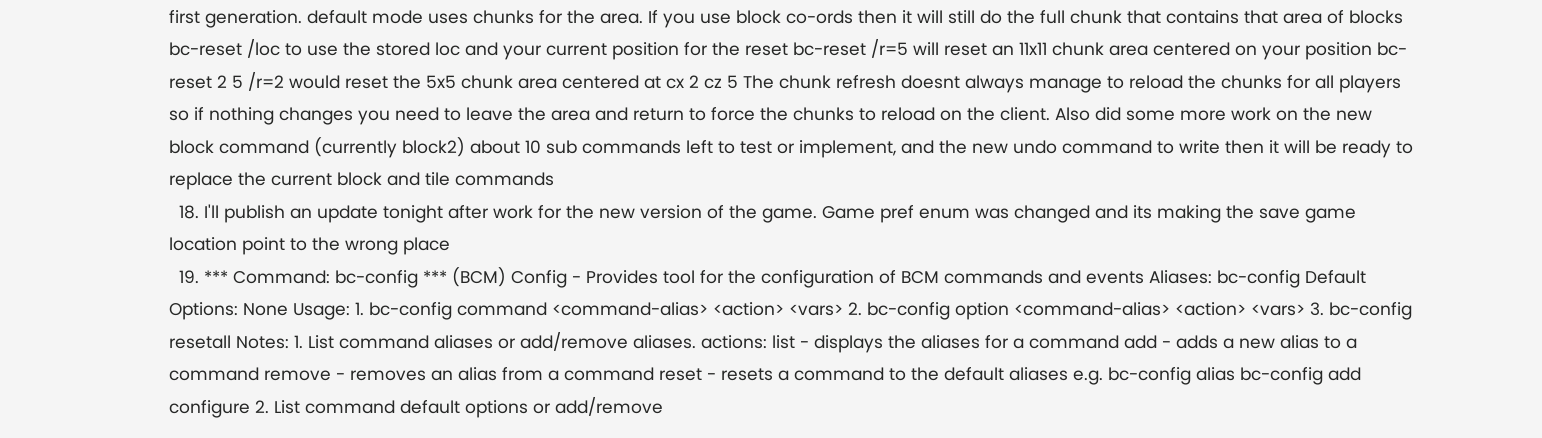first generation. default mode uses chunks for the area. If you use block co-ords then it will still do the full chunk that contains that area of blocks bc-reset /loc to use the stored loc and your current position for the reset bc-reset /r=5 will reset an 11x11 chunk area centered on your position bc-reset 2 5 /r=2 would reset the 5x5 chunk area centered at cx 2 cz 5 The chunk refresh doesnt always manage to reload the chunks for all players so if nothing changes you need to leave the area and return to force the chunks to reload on the client. Also did some more work on the new block command (currently block2) about 10 sub commands left to test or implement, and the new undo command to write then it will be ready to replace the current block and tile commands
  18. I'll publish an update tonight after work for the new version of the game. Game pref enum was changed and its making the save game location point to the wrong place
  19. *** Command: bc-config *** (BCM) Config - Provides tool for the configuration of BCM commands and events Aliases: bc-config Default Options: None Usage: 1. bc-config command <command-alias> <action> <vars> 2. bc-config option <command-alias> <action> <vars> 3. bc-config resetall Notes: 1. List command aliases or add/remove aliases. actions: list - displays the aliases for a command add - adds a new alias to a command remove - removes an alias from a command reset - resets a command to the default aliases e.g. bc-config alias bc-config add configure 2. List command default options or add/remove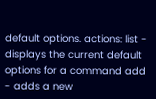default options. actions: list - displays the current default options for a command add - adds a new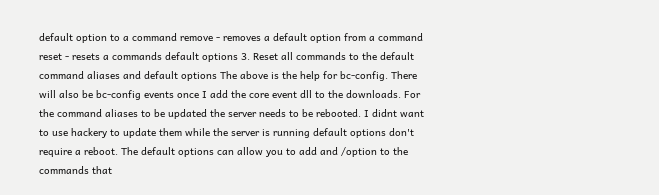default option to a command remove - removes a default option from a command reset - resets a commands default options 3. Reset all commands to the default command aliases and default options The above is the help for bc-config. There will also be bc-config events once I add the core event dll to the downloads. For the command aliases to be updated the server needs to be rebooted. I didnt want to use hackery to update them while the server is running default options don't require a reboot. The default options can allow you to add and /option to the commands that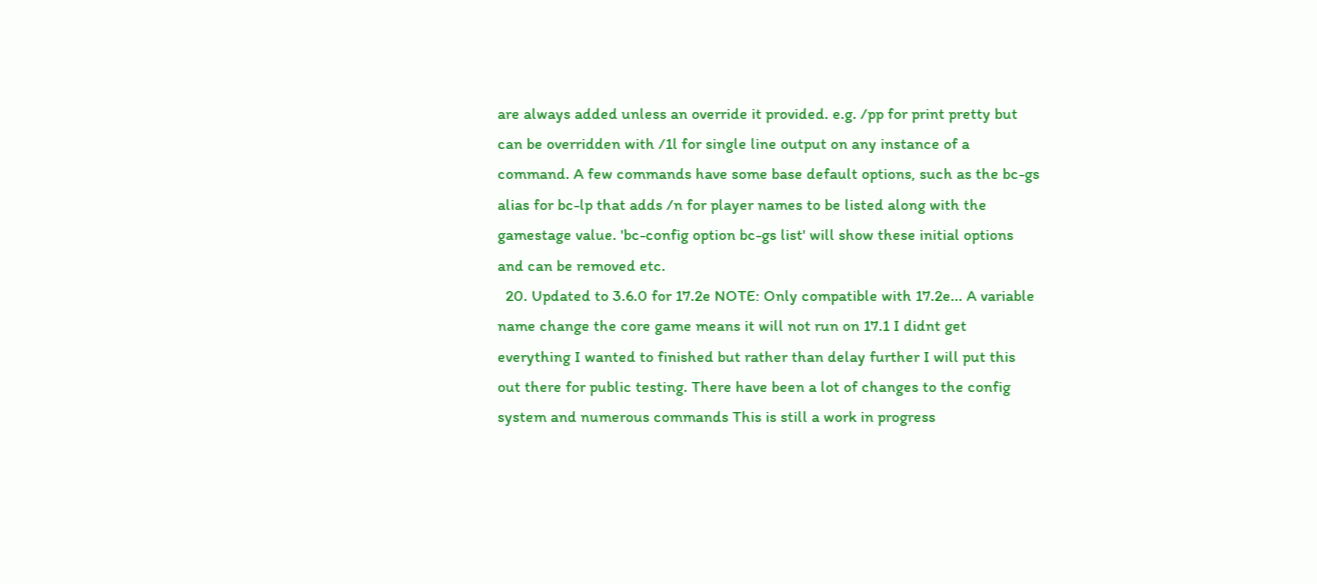are always added unless an override it provided. e.g. /pp for print pretty but can be overridden with /1l for single line output on any instance of a command. A few commands have some base default options, such as the bc-gs alias for bc-lp that adds /n for player names to be listed along with the gamestage value. 'bc-config option bc-gs list' will show these initial options and can be removed etc.
  20. Updated to 3.6.0 for 17.2e NOTE: Only compatible with 17.2e... A variable name change the core game means it will not run on 17.1 I didnt get everything I wanted to finished but rather than delay further I will put this out there for public testing. There have been a lot of changes to the config system and numerous commands This is still a work in progress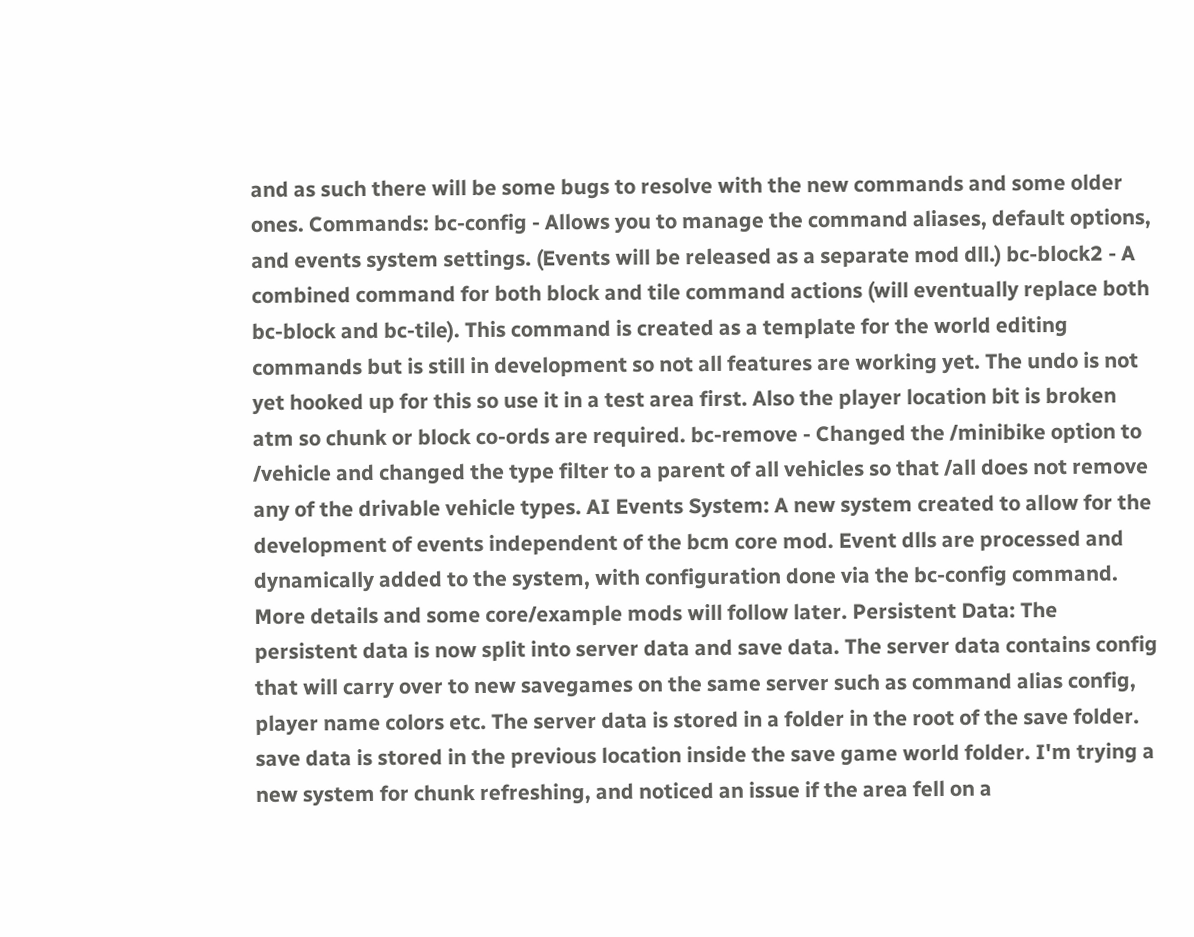and as such there will be some bugs to resolve with the new commands and some older ones. Commands: bc-config - Allows you to manage the command aliases, default options, and events system settings. (Events will be released as a separate mod dll.) bc-block2 - A combined command for both block and tile command actions (will eventually replace both bc-block and bc-tile). This command is created as a template for the world editing commands but is still in development so not all features are working yet. The undo is not yet hooked up for this so use it in a test area first. Also the player location bit is broken atm so chunk or block co-ords are required. bc-remove - Changed the /minibike option to /vehicle and changed the type filter to a parent of all vehicles so that /all does not remove any of the drivable vehicle types. AI Events System: A new system created to allow for the development of events independent of the bcm core mod. Event dlls are processed and dynamically added to the system, with configuration done via the bc-config command. More details and some core/example mods will follow later. Persistent Data: The persistent data is now split into server data and save data. The server data contains config that will carry over to new savegames on the same server such as command alias config, player name colors etc. The server data is stored in a folder in the root of the save folder. save data is stored in the previous location inside the save game world folder. I'm trying a new system for chunk refreshing, and noticed an issue if the area fell on a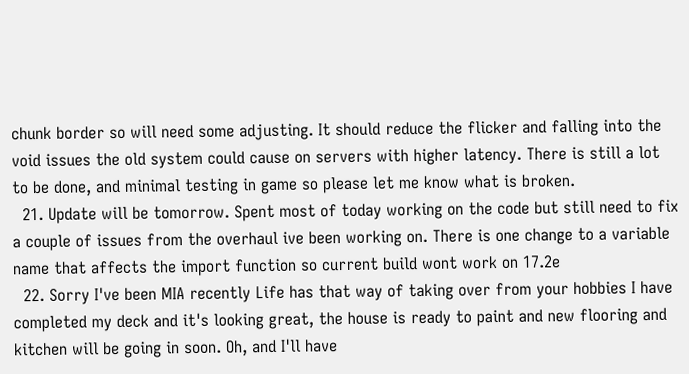chunk border so will need some adjusting. It should reduce the flicker and falling into the void issues the old system could cause on servers with higher latency. There is still a lot to be done, and minimal testing in game so please let me know what is broken.
  21. Update will be tomorrow. Spent most of today working on the code but still need to fix a couple of issues from the overhaul ive been working on. There is one change to a variable name that affects the import function so current build wont work on 17.2e
  22. Sorry I've been MIA recently Life has that way of taking over from your hobbies I have completed my deck and it's looking great, the house is ready to paint and new flooring and kitchen will be going in soon. Oh, and I'll have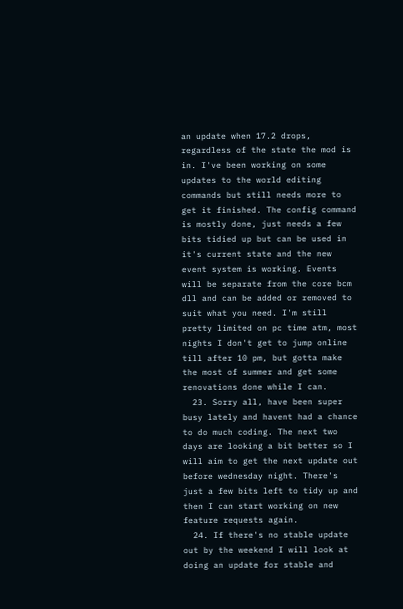an update when 17.2 drops, regardless of the state the mod is in. I've been working on some updates to the world editing commands but still needs more to get it finished. The config command is mostly done, just needs a few bits tidied up but can be used in it's current state and the new event system is working. Events will be separate from the core bcm dll and can be added or removed to suit what you need. I'm still pretty limited on pc time atm, most nights I don't get to jump online till after 10 pm, but gotta make the most of summer and get some renovations done while I can.
  23. Sorry all, have been super busy lately and havent had a chance to do much coding. The next two days are looking a bit better so I will aim to get the next update out before wednesday night. There's just a few bits left to tidy up and then I can start working on new feature requests again.
  24. If there's no stable update out by the weekend I will look at doing an update for stable and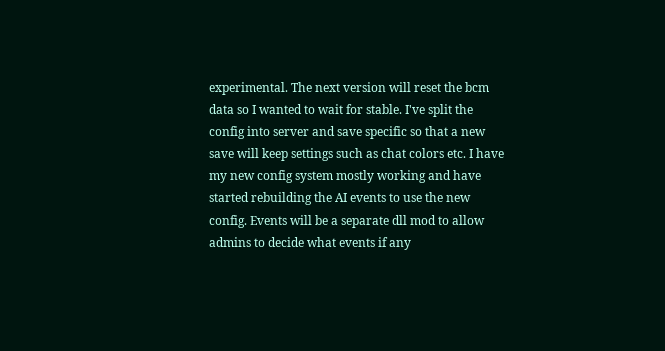experimental. The next version will reset the bcm data so I wanted to wait for stable. I've split the config into server and save specific so that a new save will keep settings such as chat colors etc. I have my new config system mostly working and have started rebuilding the AI events to use the new config. Events will be a separate dll mod to allow admins to decide what events if any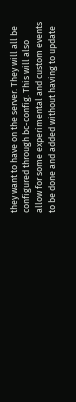they want to have on the server. They will all be configured through bc-config. This will also allow for some experimental and custom events to be done and added without having to update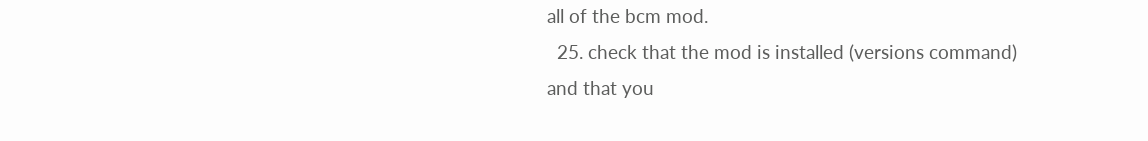all of the bcm mod.
  25. check that the mod is installed (versions command) and that you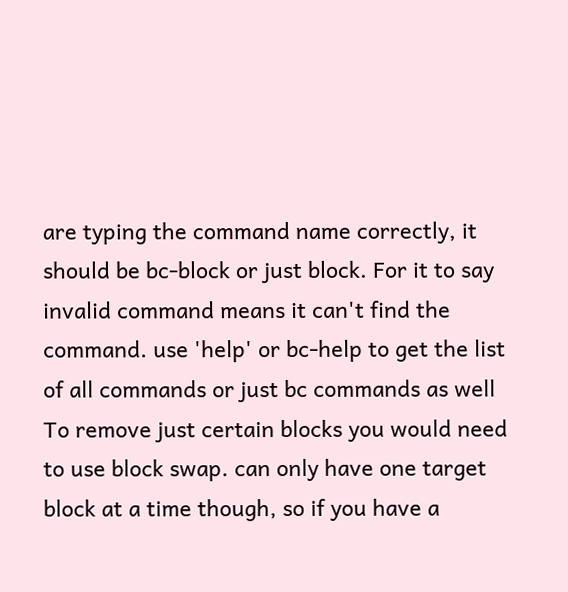are typing the command name correctly, it should be bc-block or just block. For it to say invalid command means it can't find the command. use 'help' or bc-help to get the list of all commands or just bc commands as well To remove just certain blocks you would need to use block swap. can only have one target block at a time though, so if you have a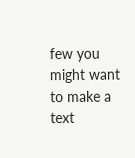few you might want to make a text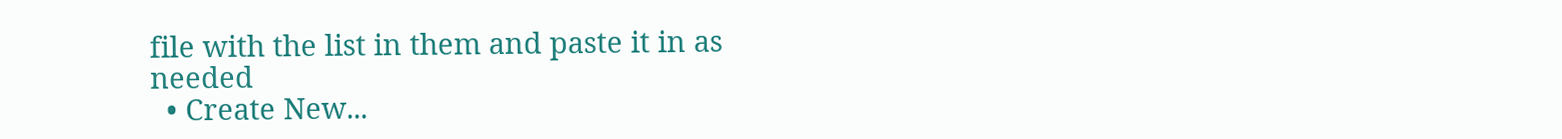file with the list in them and paste it in as needed
  • Create New...